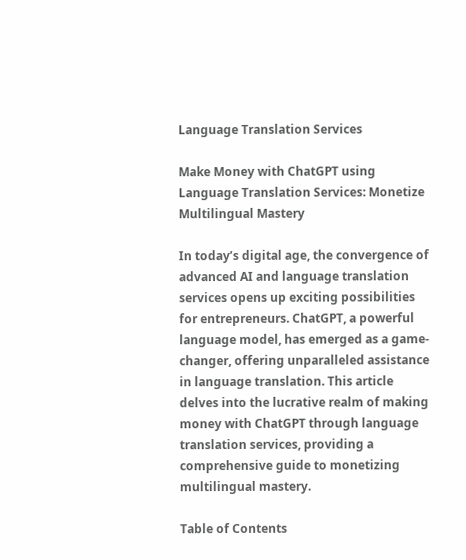Language Translation Services

Make Money with ChatGPT using Language Translation Services: Monetize Multilingual Mastery

In today’s digital age, the convergence of advanced AI and language translation services opens up exciting possibilities for entrepreneurs. ChatGPT, a powerful language model, has emerged as a game-changer, offering unparalleled assistance in language translation. This article delves into the lucrative realm of making money with ChatGPT through language translation services, providing a comprehensive guide to monetizing multilingual mastery.

Table of Contents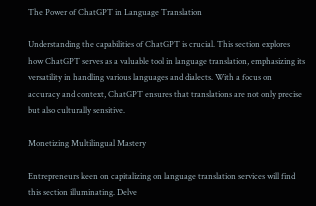The Power of ChatGPT in Language Translation

Understanding the capabilities of ChatGPT is crucial. This section explores how ChatGPT serves as a valuable tool in language translation, emphasizing its versatility in handling various languages and dialects. With a focus on accuracy and context, ChatGPT ensures that translations are not only precise but also culturally sensitive.

Monetizing Multilingual Mastery

Entrepreneurs keen on capitalizing on language translation services will find this section illuminating. Delve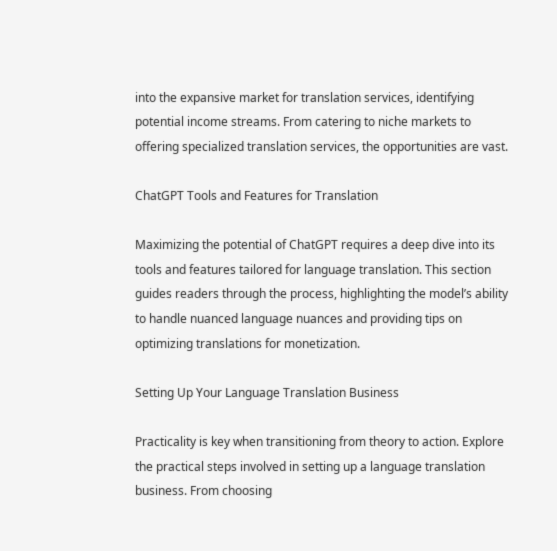into the expansive market for translation services, identifying potential income streams. From catering to niche markets to offering specialized translation services, the opportunities are vast.

ChatGPT Tools and Features for Translation

Maximizing the potential of ChatGPT requires a deep dive into its tools and features tailored for language translation. This section guides readers through the process, highlighting the model’s ability to handle nuanced language nuances and providing tips on optimizing translations for monetization.

Setting Up Your Language Translation Business

Practicality is key when transitioning from theory to action. Explore the practical steps involved in setting up a language translation business. From choosing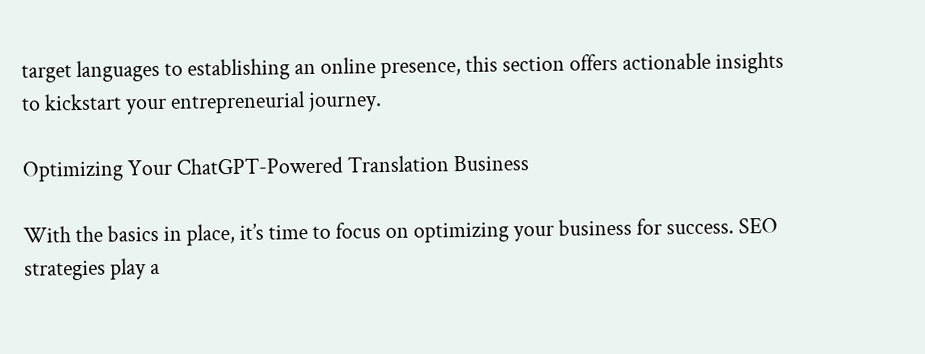target languages to establishing an online presence, this section offers actionable insights to kickstart your entrepreneurial journey.

Optimizing Your ChatGPT-Powered Translation Business

With the basics in place, it’s time to focus on optimizing your business for success. SEO strategies play a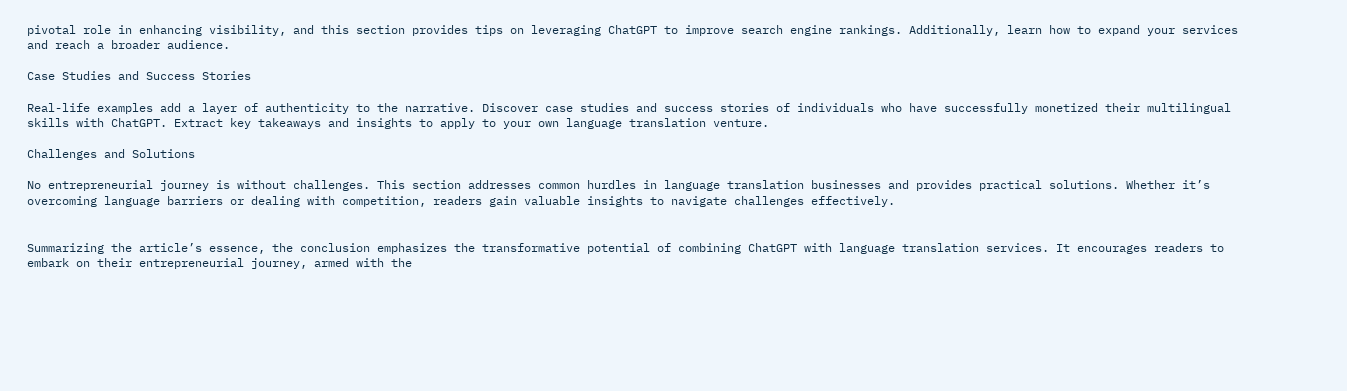pivotal role in enhancing visibility, and this section provides tips on leveraging ChatGPT to improve search engine rankings. Additionally, learn how to expand your services and reach a broader audience.

Case Studies and Success Stories

Real-life examples add a layer of authenticity to the narrative. Discover case studies and success stories of individuals who have successfully monetized their multilingual skills with ChatGPT. Extract key takeaways and insights to apply to your own language translation venture.

Challenges and Solutions

No entrepreneurial journey is without challenges. This section addresses common hurdles in language translation businesses and provides practical solutions. Whether it’s overcoming language barriers or dealing with competition, readers gain valuable insights to navigate challenges effectively.


Summarizing the article’s essence, the conclusion emphasizes the transformative potential of combining ChatGPT with language translation services. It encourages readers to embark on their entrepreneurial journey, armed with the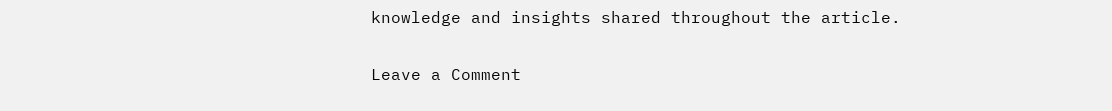knowledge and insights shared throughout the article.

Leave a Comment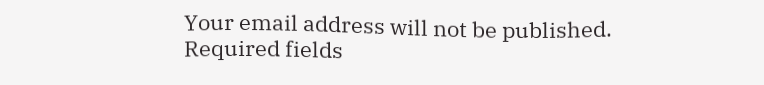Your email address will not be published. Required fields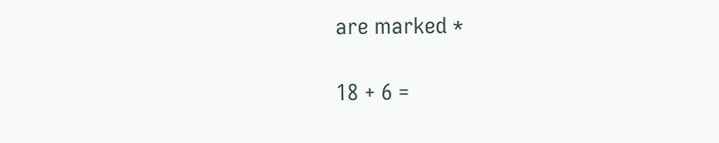are marked *

18 + 6 =